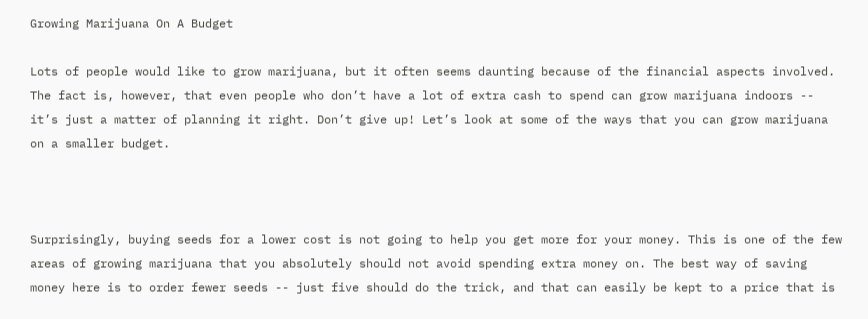Growing Marijuana On A Budget

Lots of people would like to grow marijuana, but it often seems daunting because of the financial aspects involved. The fact is, however, that even people who don’t have a lot of extra cash to spend can grow marijuana indoors -- it’s just a matter of planning it right. Don’t give up! Let’s look at some of the ways that you can grow marijuana on a smaller budget.



Surprisingly, buying seeds for a lower cost is not going to help you get more for your money. This is one of the few areas of growing marijuana that you absolutely should not avoid spending extra money on. The best way of saving money here is to order fewer seeds -- just five should do the trick, and that can easily be kept to a price that is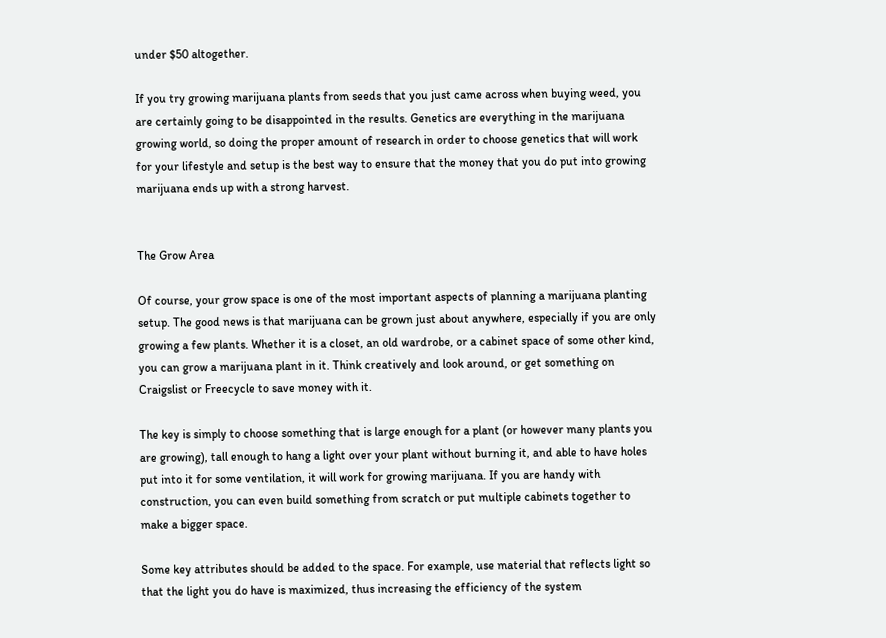under $50 altogether.

If you try growing marijuana plants from seeds that you just came across when buying weed, you are certainly going to be disappointed in the results. Genetics are everything in the marijuana growing world, so doing the proper amount of research in order to choose genetics that will work for your lifestyle and setup is the best way to ensure that the money that you do put into growing marijuana ends up with a strong harvest.


The Grow Area

Of course, your grow space is one of the most important aspects of planning a marijuana planting setup. The good news is that marijuana can be grown just about anywhere, especially if you are only growing a few plants. Whether it is a closet, an old wardrobe, or a cabinet space of some other kind, you can grow a marijuana plant in it. Think creatively and look around, or get something on Craigslist or Freecycle to save money with it.

The key is simply to choose something that is large enough for a plant (or however many plants you are growing), tall enough to hang a light over your plant without burning it, and able to have holes put into it for some ventilation, it will work for growing marijuana. If you are handy with construction, you can even build something from scratch or put multiple cabinets together to make a bigger space.

Some key attributes should be added to the space. For example, use material that reflects light so that the light you do have is maximized, thus increasing the efficiency of the system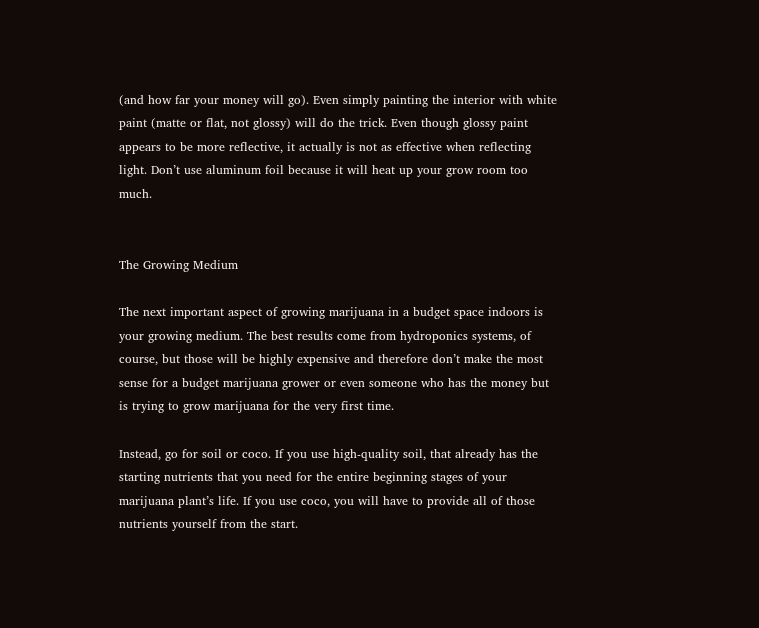(and how far your money will go). Even simply painting the interior with white paint (matte or flat, not glossy) will do the trick. Even though glossy paint appears to be more reflective, it actually is not as effective when reflecting light. Don’t use aluminum foil because it will heat up your grow room too much.


The Growing Medium

The next important aspect of growing marijuana in a budget space indoors is your growing medium. The best results come from hydroponics systems, of course, but those will be highly expensive and therefore don’t make the most sense for a budget marijuana grower or even someone who has the money but is trying to grow marijuana for the very first time.

Instead, go for soil or coco. If you use high-quality soil, that already has the starting nutrients that you need for the entire beginning stages of your marijuana plant’s life. If you use coco, you will have to provide all of those nutrients yourself from the start.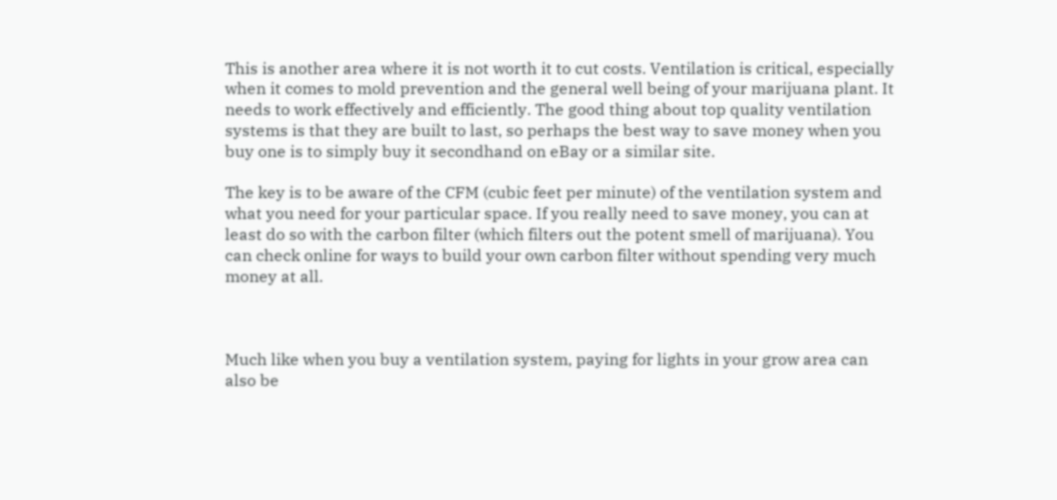This is another area where it is not worth it to cut costs. Ventilation is critical, especially when it comes to mold prevention and the general well being of your marijuana plant. It needs to work effectively and efficiently. The good thing about top quality ventilation systems is that they are built to last, so perhaps the best way to save money when you buy one is to simply buy it secondhand on eBay or a similar site.

The key is to be aware of the CFM (cubic feet per minute) of the ventilation system and what you need for your particular space. If you really need to save money, you can at least do so with the carbon filter (which filters out the potent smell of marijuana). You can check online for ways to build your own carbon filter without spending very much money at all.



Much like when you buy a ventilation system, paying for lights in your grow area can also be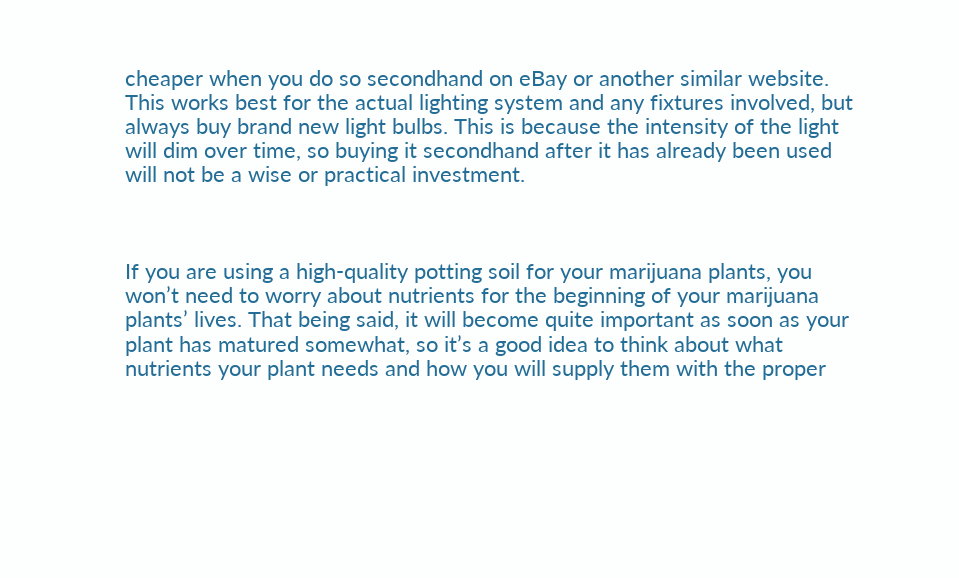cheaper when you do so secondhand on eBay or another similar website. This works best for the actual lighting system and any fixtures involved, but always buy brand new light bulbs. This is because the intensity of the light will dim over time, so buying it secondhand after it has already been used will not be a wise or practical investment.



If you are using a high-quality potting soil for your marijuana plants, you won’t need to worry about nutrients for the beginning of your marijuana plants’ lives. That being said, it will become quite important as soon as your plant has matured somewhat, so it’s a good idea to think about what nutrients your plant needs and how you will supply them with the proper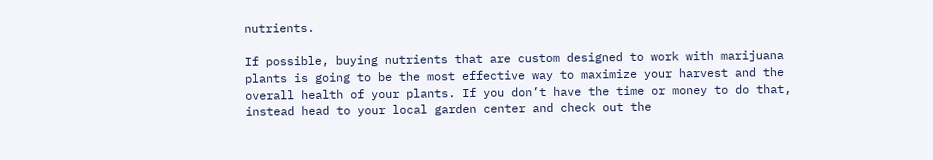nutrients.

If possible, buying nutrients that are custom designed to work with marijuana plants is going to be the most effective way to maximize your harvest and the overall health of your plants. If you don’t have the time or money to do that, instead head to your local garden center and check out the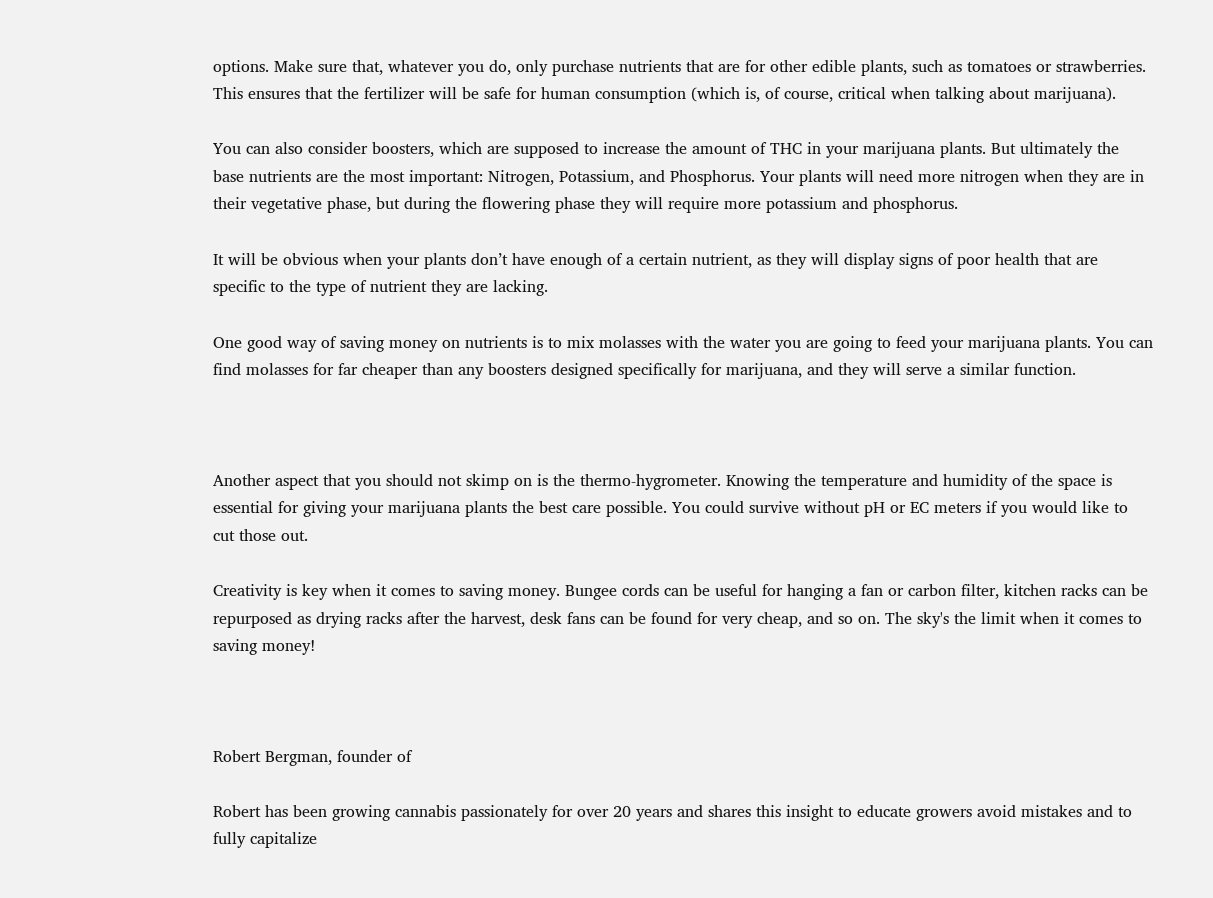options. Make sure that, whatever you do, only purchase nutrients that are for other edible plants, such as tomatoes or strawberries. This ensures that the fertilizer will be safe for human consumption (which is, of course, critical when talking about marijuana).

You can also consider boosters, which are supposed to increase the amount of THC in your marijuana plants. But ultimately the base nutrients are the most important: Nitrogen, Potassium, and Phosphorus. Your plants will need more nitrogen when they are in their vegetative phase, but during the flowering phase they will require more potassium and phosphorus.

It will be obvious when your plants don’t have enough of a certain nutrient, as they will display signs of poor health that are specific to the type of nutrient they are lacking.

One good way of saving money on nutrients is to mix molasses with the water you are going to feed your marijuana plants. You can find molasses for far cheaper than any boosters designed specifically for marijuana, and they will serve a similar function.



Another aspect that you should not skimp on is the thermo-hygrometer. Knowing the temperature and humidity of the space is essential for giving your marijuana plants the best care possible. You could survive without pH or EC meters if you would like to cut those out.

Creativity is key when it comes to saving money. Bungee cords can be useful for hanging a fan or carbon filter, kitchen racks can be repurposed as drying racks after the harvest, desk fans can be found for very cheap, and so on. The sky's the limit when it comes to saving money!



Robert Bergman, founder of

Robert has been growing cannabis passionately for over 20 years and shares this insight to educate growers avoid mistakes and to fully capitalize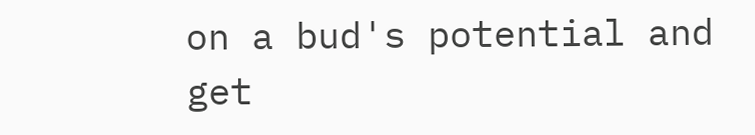on a bud's potential and get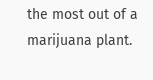the most out of a marijuana plant.